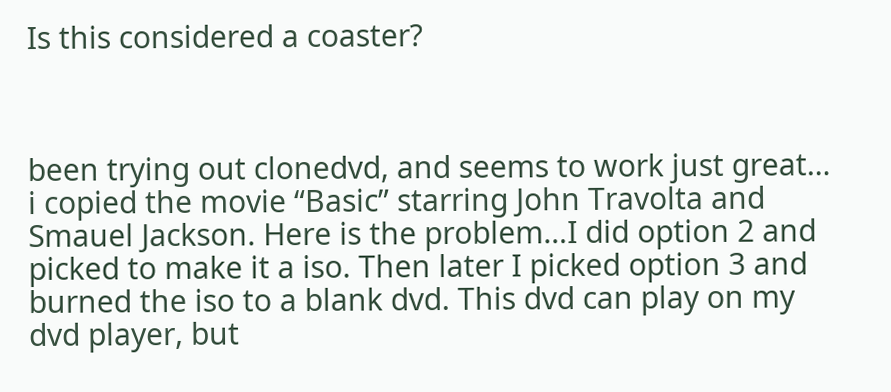Is this considered a coaster?



been trying out clonedvd, and seems to work just great…
i copied the movie “Basic” starring John Travolta and Smauel Jackson. Here is the problem…I did option 2 and picked to make it a iso. Then later I picked option 3 and burned the iso to a blank dvd. This dvd can play on my dvd player, but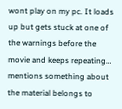wont play on my pc. It loads up but gets stuck at one of the warnings before the movie and keeps repeating… mentions something about the material belongs to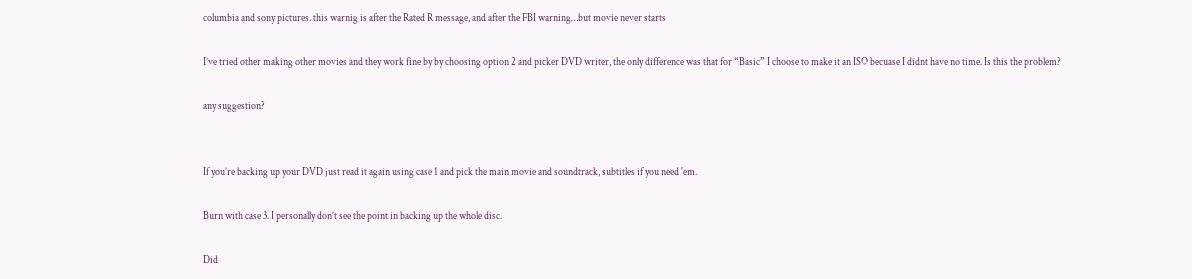columbia and sony pictures. this warnig is after the Rated R message, and after the FBI warning…but movie never starts

I’ve tried other making other movies and they work fine by by choosing option 2 and picker DVD writer, the only difference was that for “Basic” I choose to make it an ISO becuase I didnt have no time. Is this the problem?

any suggestion?


If you’re backing up your DVD just read it again using case 1 and pick the main movie and soundtrack, subtitles if you need 'em.

Burn with case 3. I personally don’t see the point in backing up the whole disc.

Did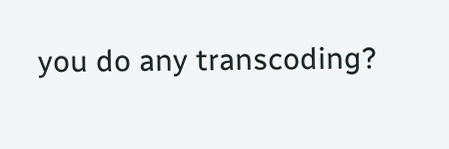you do any transcoding?